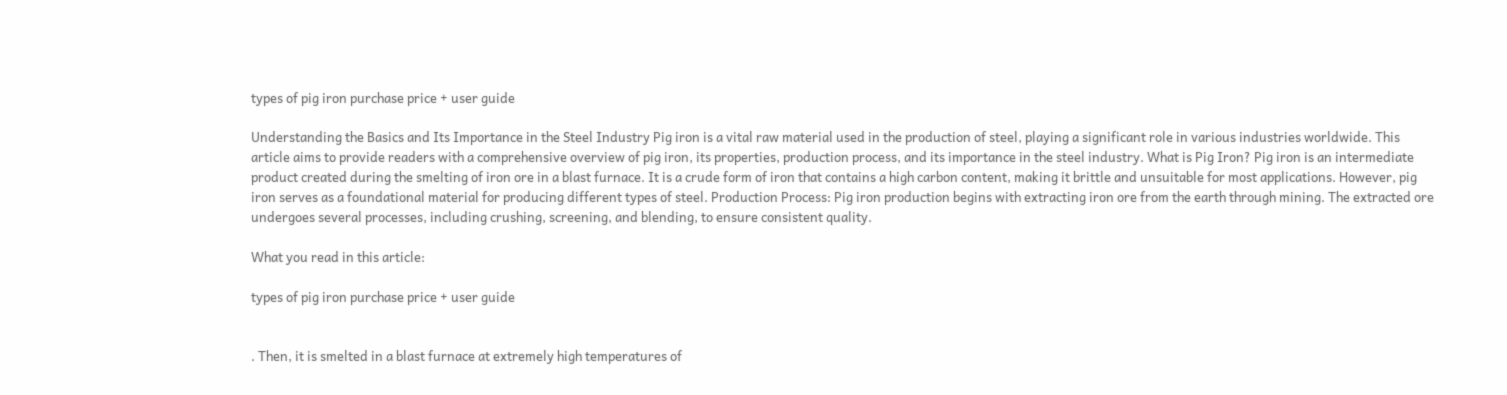types of pig iron purchase price + user guide

Understanding the Basics and Its Importance in the Steel Industry Pig iron is a vital raw material used in the production of steel, playing a significant role in various industries worldwide. This article aims to provide readers with a comprehensive overview of pig iron, its properties, production process, and its importance in the steel industry. What is Pig Iron? Pig iron is an intermediate product created during the smelting of iron ore in a blast furnace. It is a crude form of iron that contains a high carbon content, making it brittle and unsuitable for most applications. However, pig iron serves as a foundational material for producing different types of steel. Production Process: Pig iron production begins with extracting iron ore from the earth through mining. The extracted ore undergoes several processes, including crushing, screening, and blending, to ensure consistent quality.

What you read in this article:

types of pig iron purchase price + user guide


. Then, it is smelted in a blast furnace at extremely high temperatures of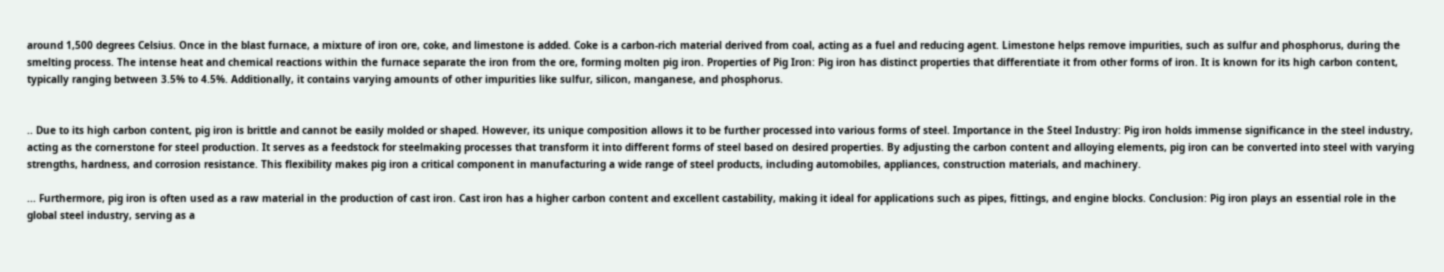around 1,500 degrees Celsius. Once in the blast furnace, a mixture of iron ore, coke, and limestone is added. Coke is a carbon-rich material derived from coal, acting as a fuel and reducing agent. Limestone helps remove impurities, such as sulfur and phosphorus, during the smelting process. The intense heat and chemical reactions within the furnace separate the iron from the ore, forming molten pig iron. Properties of Pig Iron: Pig iron has distinct properties that differentiate it from other forms of iron. It is known for its high carbon content, typically ranging between 3.5% to 4.5%. Additionally, it contains varying amounts of other impurities like sulfur, silicon, manganese, and phosphorus.


.. Due to its high carbon content, pig iron is brittle and cannot be easily molded or shaped. However, its unique composition allows it to be further processed into various forms of steel. Importance in the Steel Industry: Pig iron holds immense significance in the steel industry, acting as the cornerstone for steel production. It serves as a feedstock for steelmaking processes that transform it into different forms of steel based on desired properties. By adjusting the carbon content and alloying elements, pig iron can be converted into steel with varying strengths, hardness, and corrosion resistance. This flexibility makes pig iron a critical component in manufacturing a wide range of steel products, including automobiles, appliances, construction materials, and machinery.

... Furthermore, pig iron is often used as a raw material in the production of cast iron. Cast iron has a higher carbon content and excellent castability, making it ideal for applications such as pipes, fittings, and engine blocks. Conclusion: Pig iron plays an essential role in the global steel industry, serving as a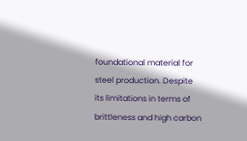foundational material for steel production. Despite its limitations in terms of brittleness and high carbon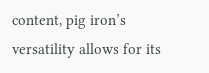content, pig iron’s versatility allows for its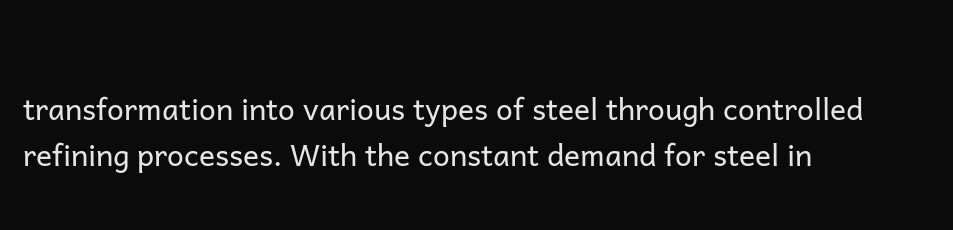transformation into various types of steel through controlled refining processes. With the constant demand for steel in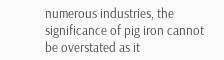numerous industries, the significance of pig iron cannot be overstated as it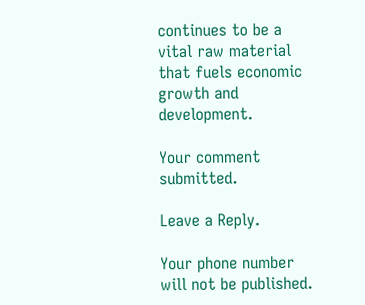continues to be a vital raw material that fuels economic growth and development.

Your comment submitted.

Leave a Reply.

Your phone number will not be published.